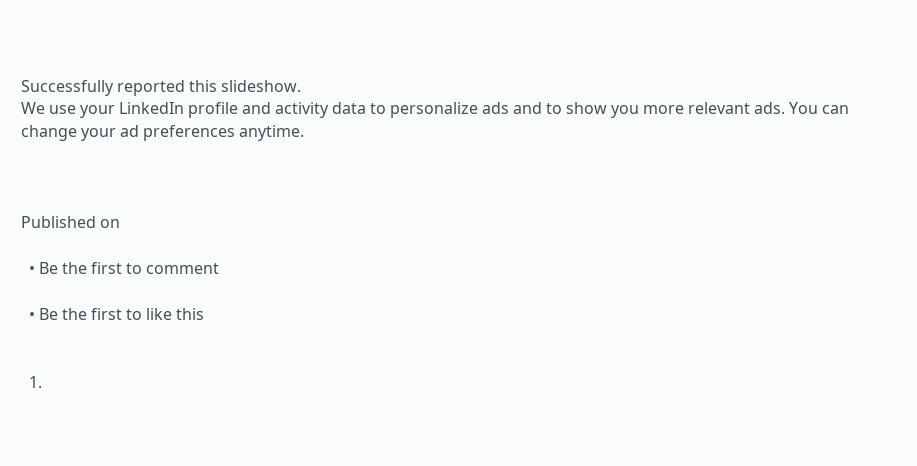Successfully reported this slideshow.
We use your LinkedIn profile and activity data to personalize ads and to show you more relevant ads. You can change your ad preferences anytime.



Published on

  • Be the first to comment

  • Be the first to like this


  1.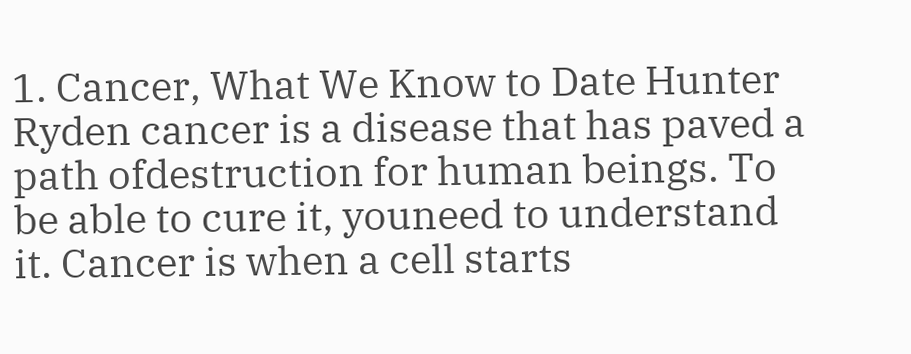1. Cancer, What We Know to Date Hunter Ryden cancer is a disease that has paved a path ofdestruction for human beings. To be able to cure it, youneed to understand it. Cancer is when a cell starts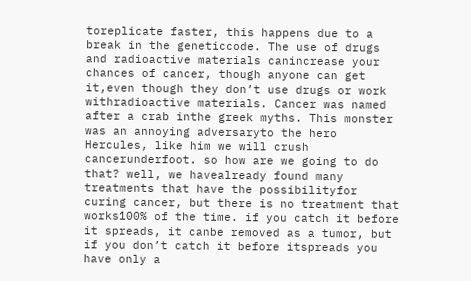toreplicate faster, this happens due to a break in the geneticcode. The use of drugs and radioactive materials canincrease your chances of cancer, though anyone can get it,even though they don’t use drugs or work withradioactive materials. Cancer was named after a crab inthe greek myths. This monster was an annoying adversaryto the hero Hercules, like him we will crush cancerunderfoot. so how are we going to do that? well, we havealready found many treatments that have the possibilityfor curing cancer, but there is no treatment that works100% of the time. if you catch it before it spreads, it canbe removed as a tumor, but if you don’t catch it before itspreads you have only a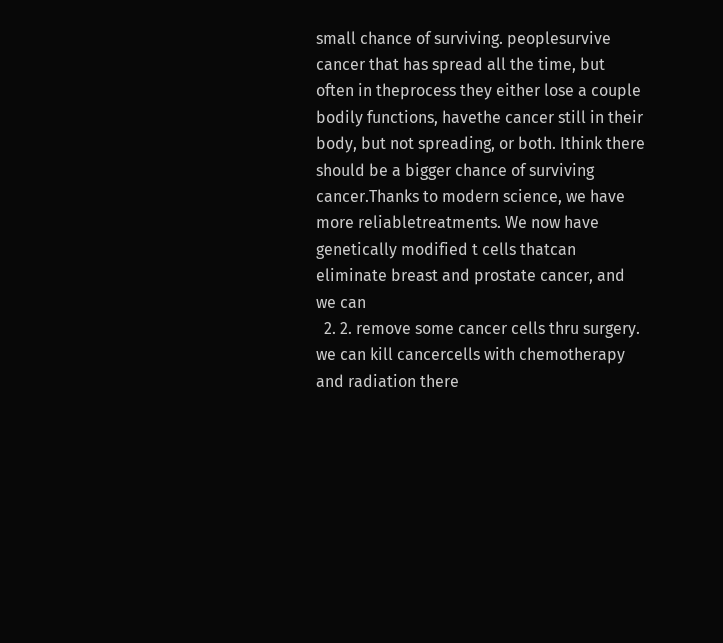small chance of surviving. peoplesurvive cancer that has spread all the time, but often in theprocess they either lose a couple bodily functions, havethe cancer still in their body, but not spreading, or both. Ithink there should be a bigger chance of surviving cancer.Thanks to modern science, we have more reliabletreatments. We now have genetically modified t cells thatcan eliminate breast and prostate cancer, and we can
  2. 2. remove some cancer cells thru surgery. we can kill cancercells with chemotherapy and radiation there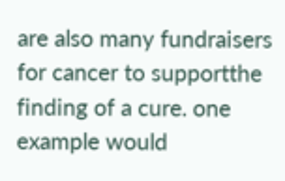are also many fundraisers for cancer to supportthe finding of a cure. one example would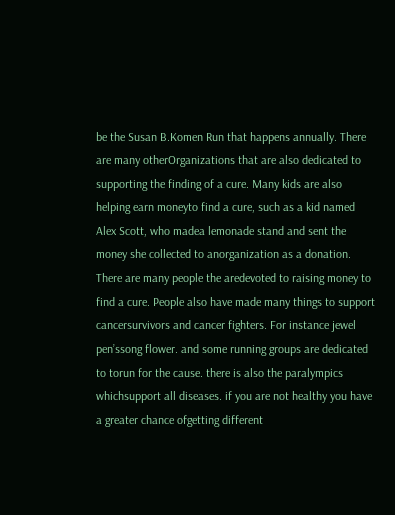be the Susan B.Komen Run that happens annually. There are many otherOrganizations that are also dedicated to supporting the finding of a cure. Many kids are also helping earn moneyto find a cure, such as a kid named Alex Scott, who madea lemonade stand and sent the money she collected to anorganization as a donation. There are many people the aredevoted to raising money to find a cure. People also have made many things to support cancersurvivors and cancer fighters. For instance jewel pen’ssong flower. and some running groups are dedicated to torun for the cause. there is also the paralympics whichsupport all diseases. if you are not healthy you have a greater chance ofgetting different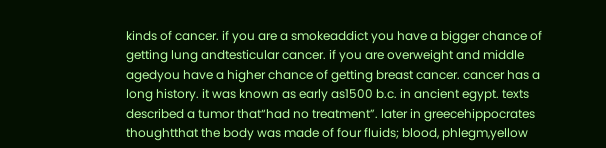kinds of cancer. if you are a smokeaddict you have a bigger chance of getting lung andtesticular cancer. if you are overweight and middle agedyou have a higher chance of getting breast cancer. cancer has a long history. it was known as early as1500 b.c. in ancient egypt. texts described a tumor that“had no treatment”. later in greecehippocrates thoughtthat the body was made of four fluids; blood, phlegm,yellow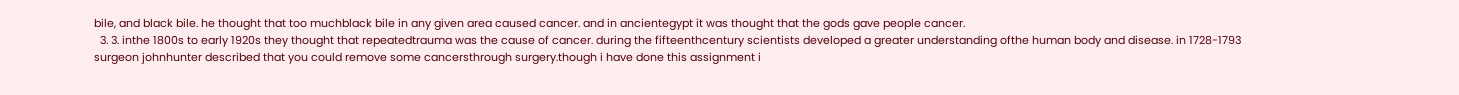bile, and black bile. he thought that too muchblack bile in any given area caused cancer. and in ancientegypt it was thought that the gods gave people cancer.
  3. 3. inthe 1800s to early 1920s they thought that repeatedtrauma was the cause of cancer. during the fifteenthcentury scientists developed a greater understanding ofthe human body and disease. in 1728-1793 surgeon johnhunter described that you could remove some cancersthrough surgery.though i have done this assignment i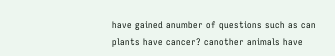have gained anumber of questions such as can plants have cancer? canother animals have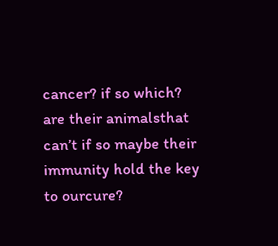cancer? if so which? are their animalsthat can’t if so maybe their immunity hold the key to ourcure?